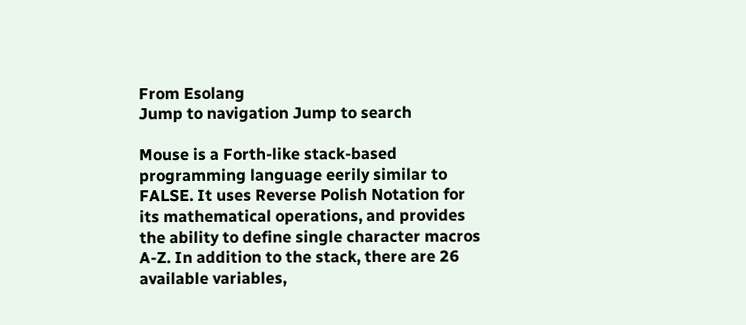From Esolang
Jump to navigation Jump to search

Mouse is a Forth-like stack-based programming language eerily similar to FALSE. It uses Reverse Polish Notation for its mathematical operations, and provides the ability to define single character macros A-Z. In addition to the stack, there are 26 available variables,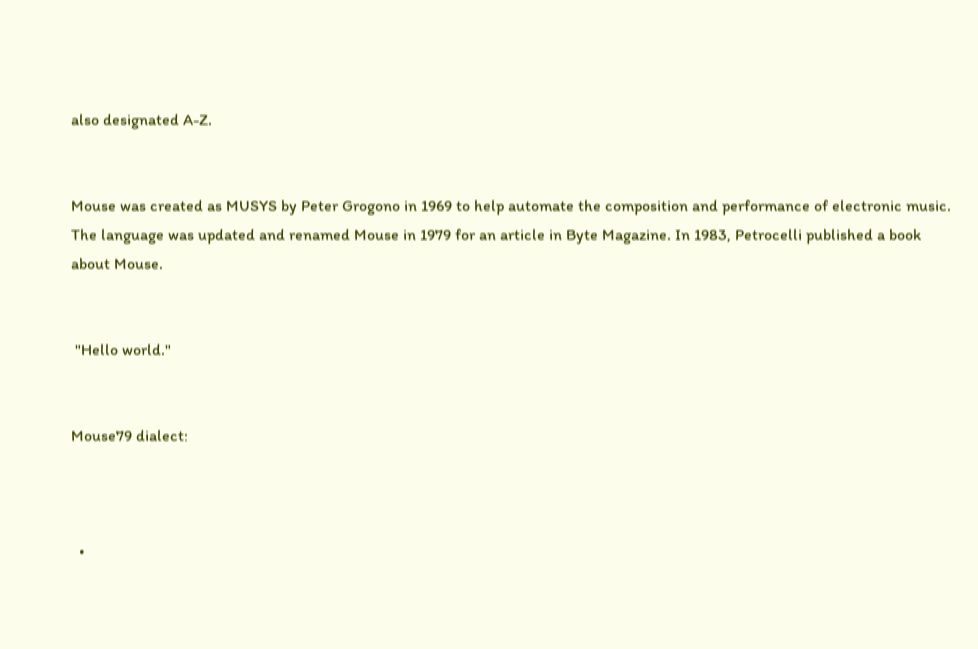also designated A-Z.


Mouse was created as MUSYS by Peter Grogono in 1969 to help automate the composition and performance of electronic music. The language was updated and renamed Mouse in 1979 for an article in Byte Magazine. In 1983, Petrocelli published a book about Mouse.


 "Hello world."


Mouse79 dialect:



  •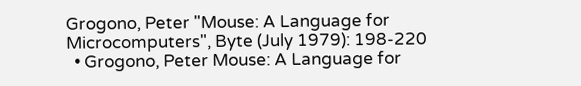Grogono, Peter "Mouse: A Language for Microcomputers", Byte (July 1979): 198-220
  • Grogono, Peter Mouse: A Language for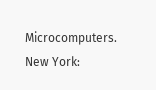Microcomputers. New York: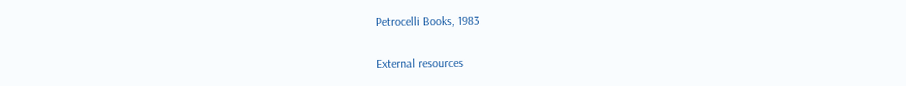Petrocelli Books, 1983

External resources